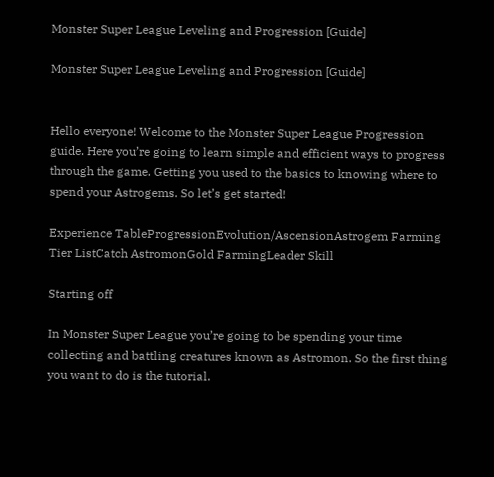Monster Super League Leveling and Progression [Guide]

Monster Super League Leveling and Progression [Guide]


Hello everyone! Welcome to the Monster Super League Progression guide. Here you’re going to learn simple and efficient ways to progress through the game. Getting you used to the basics to knowing where to spend your Astrogems. So let’s get started!

Experience TableProgressionEvolution/AscensionAstrogem Farming
Tier ListCatch AstromonGold FarmingLeader Skill

Starting off

In Monster Super League you’re going to be spending your time collecting and battling creatures known as Astromon. So the first thing you want to do is the tutorial.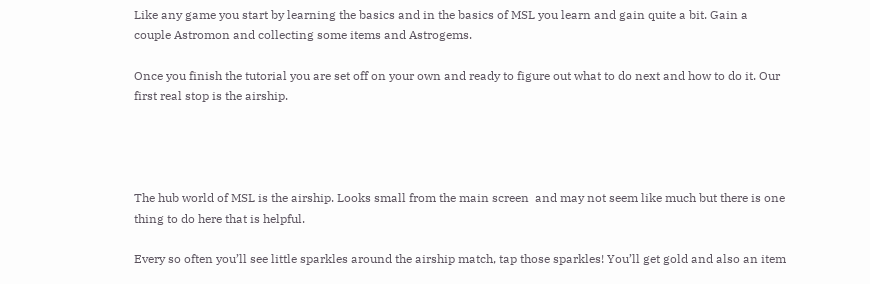Like any game you start by learning the basics and in the basics of MSL you learn and gain quite a bit. Gain a couple Astromon and collecting some items and Astrogems.

Once you finish the tutorial you are set off on your own and ready to figure out what to do next and how to do it. Our first real stop is the airship.




The hub world of MSL is the airship. Looks small from the main screen  and may not seem like much but there is one thing to do here that is helpful.

Every so often you’ll see little sparkles around the airship match, tap those sparkles! You’ll get gold and also an item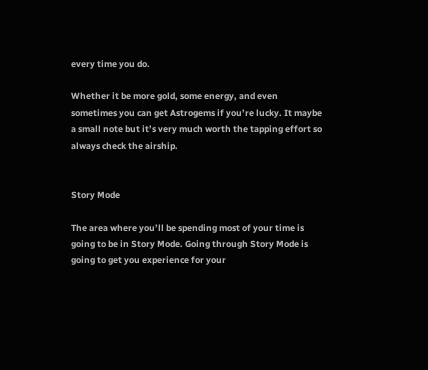every time you do.

Whether it be more gold, some energy, and even sometimes you can get Astrogems if you’re lucky. It maybe a small note but it’s very much worth the tapping effort so always check the airship.


Story Mode

The area where you’ll be spending most of your time is going to be in Story Mode. Going through Story Mode is going to get you experience for your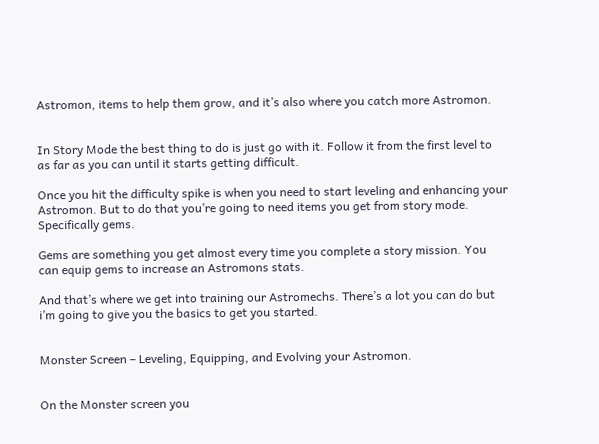Astromon, items to help them grow, and it’s also where you catch more Astromon.


In Story Mode the best thing to do is just go with it. Follow it from the first level to as far as you can until it starts getting difficult.

Once you hit the difficulty spike is when you need to start leveling and enhancing your Astromon. But to do that you’re going to need items you get from story mode. Specifically gems.

Gems are something you get almost every time you complete a story mission. You can equip gems to increase an Astromons stats.

And that’s where we get into training our Astromechs. There’s a lot you can do but i’m going to give you the basics to get you started.


Monster Screen – Leveling, Equipping, and Evolving your Astromon.


On the Monster screen you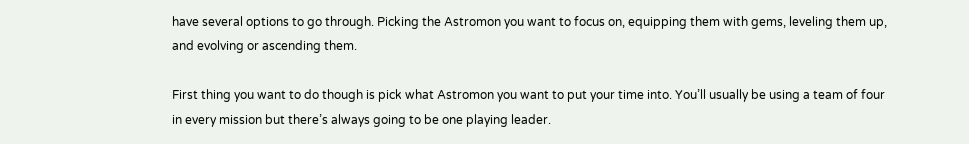have several options to go through. Picking the Astromon you want to focus on, equipping them with gems, leveling them up, and evolving or ascending them.

First thing you want to do though is pick what Astromon you want to put your time into. You’ll usually be using a team of four in every mission but there’s always going to be one playing leader.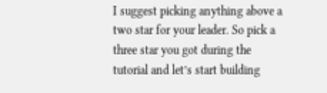I suggest picking anything above a two star for your leader. So pick a three star you got during the tutorial and let’s start building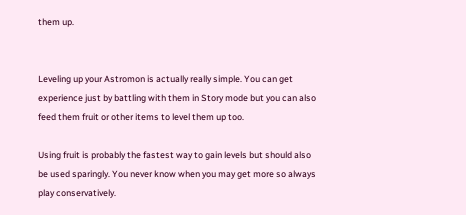them up.


Leveling up your Astromon is actually really simple. You can get experience just by battling with them in Story mode but you can also feed them fruit or other items to level them up too.

Using fruit is probably the fastest way to gain levels but should also be used sparingly. You never know when you may get more so always play conservatively.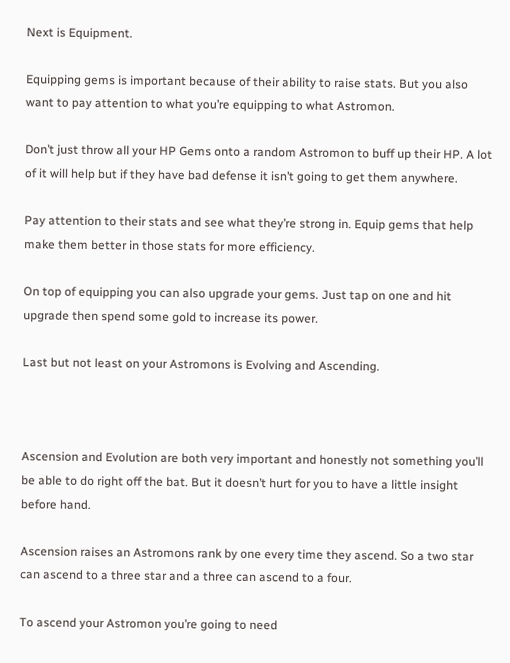Next is Equipment.

Equipping gems is important because of their ability to raise stats. But you also want to pay attention to what you’re equipping to what Astromon.

Don’t just throw all your HP Gems onto a random Astromon to buff up their HP. A lot of it will help but if they have bad defense it isn’t going to get them anywhere.

Pay attention to their stats and see what they’re strong in. Equip gems that help make them better in those stats for more efficiency.

On top of equipping you can also upgrade your gems. Just tap on one and hit upgrade then spend some gold to increase its power.

Last but not least on your Astromons is Evolving and Ascending.



Ascension and Evolution are both very important and honestly not something you’ll be able to do right off the bat. But it doesn’t hurt for you to have a little insight before hand.

Ascension raises an Astromons rank by one every time they ascend. So a two star can ascend to a three star and a three can ascend to a four.

To ascend your Astromon you’re going to need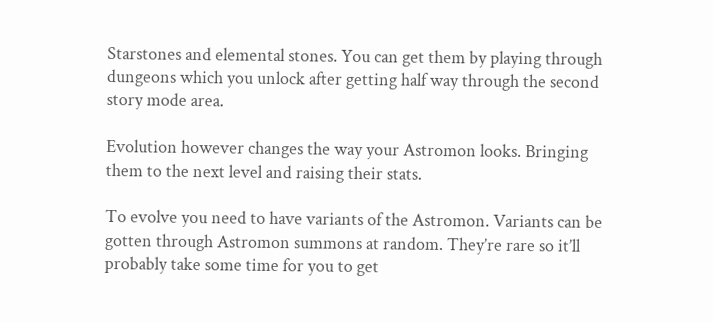Starstones and elemental stones. You can get them by playing through dungeons which you unlock after getting half way through the second story mode area.

Evolution however changes the way your Astromon looks. Bringing them to the next level and raising their stats.

To evolve you need to have variants of the Astromon. Variants can be gotten through Astromon summons at random. They’re rare so it’ll probably take some time for you to get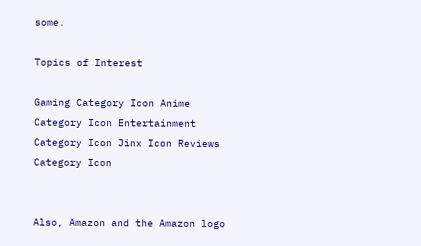some.

Topics of Interest

Gaming Category Icon Anime Category Icon Entertainment Category Icon Jinx Icon Reviews Category Icon


Also, Amazon and the Amazon logo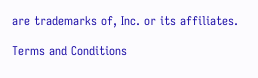are trademarks of, Inc. or its affiliates.

Terms and Conditions